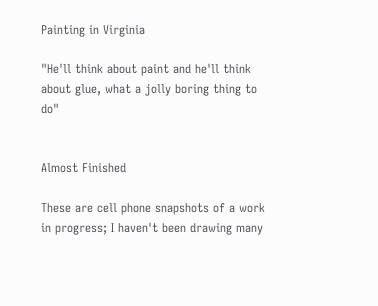Painting in Virginia

"He'll think about paint and he'll think about glue, what a jolly boring thing to do"


Almost Finished

These are cell phone snapshots of a work in progress; I haven't been drawing many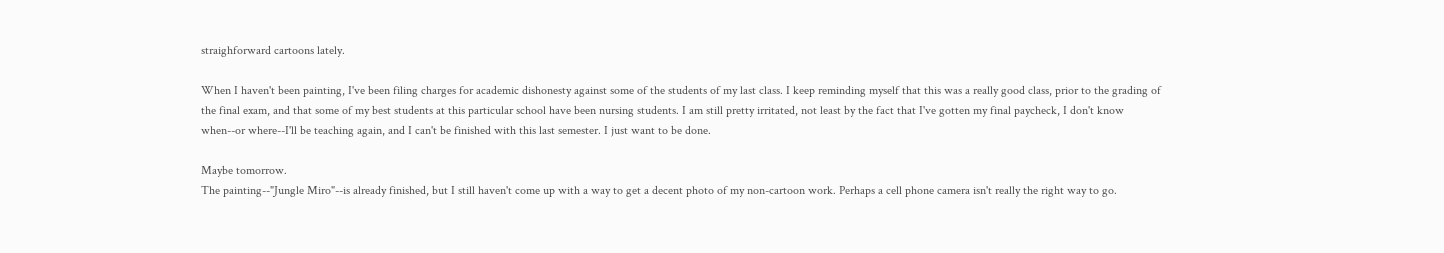straighforward cartoons lately.

When I haven't been painting, I've been filing charges for academic dishonesty against some of the students of my last class. I keep reminding myself that this was a really good class, prior to the grading of the final exam, and that some of my best students at this particular school have been nursing students. I am still pretty irritated, not least by the fact that I've gotten my final paycheck, I don't know when--or where--I'll be teaching again, and I can't be finished with this last semester. I just want to be done.

Maybe tomorrow.
The painting--"Jungle Miro"--is already finished, but I still haven't come up with a way to get a decent photo of my non-cartoon work. Perhaps a cell phone camera isn't really the right way to go.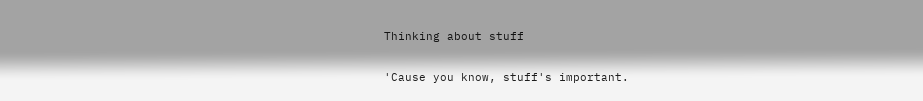Thinking about stuff

'Cause you know, stuff's important.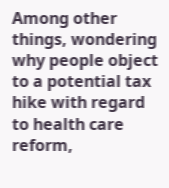Among other things, wondering why people object to a potential tax hike with regard to health care reform,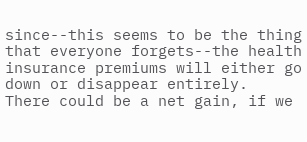since--this seems to be the thing that everyone forgets--the health insurance premiums will either go down or disappear entirely.
There could be a net gain, if we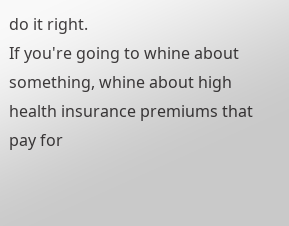do it right.
If you're going to whine about something, whine about high health insurance premiums that pay for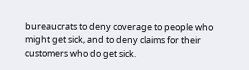bureaucrats to deny coverage to people who might get sick, and to deny claims for their customers who do get sick.